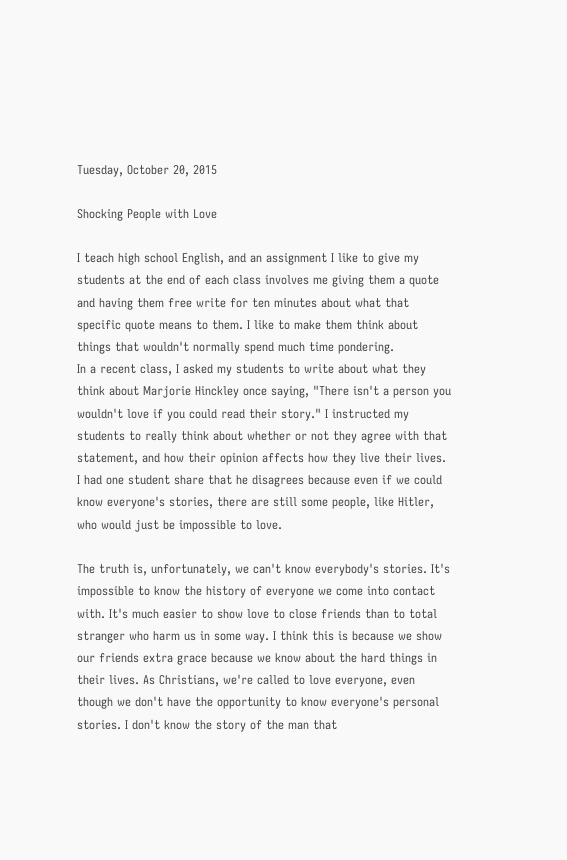Tuesday, October 20, 2015

Shocking People with Love

I teach high school English, and an assignment I like to give my students at the end of each class involves me giving them a quote and having them free write for ten minutes about what that specific quote means to them. I like to make them think about things that wouldn't normally spend much time pondering.
In a recent class, I asked my students to write about what they think about Marjorie Hinckley once saying, "There isn't a person you wouldn't love if you could read their story." I instructed my students to really think about whether or not they agree with that statement, and how their opinion affects how they live their lives. I had one student share that he disagrees because even if we could know everyone's stories, there are still some people, like Hitler, who would just be impossible to love.

The truth is, unfortunately, we can't know everybody's stories. It's impossible to know the history of everyone we come into contact with. It's much easier to show love to close friends than to total stranger who harm us in some way. I think this is because we show our friends extra grace because we know about the hard things in their lives. As Christians, we're called to love everyone, even though we don't have the opportunity to know everyone's personal stories. I don't know the story of the man that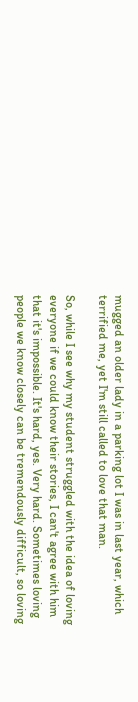mugged an older lady in a parking lot I was in last year, which terrified me, yet I'm still called to love that man.

So, while I see why my student struggled with the idea of loving everyone if we could know their stories, I can't agree with him that it's impossible. It's hard, yes. Very hard. Sometimes loving people we know closely can be tremendously difficult, so loving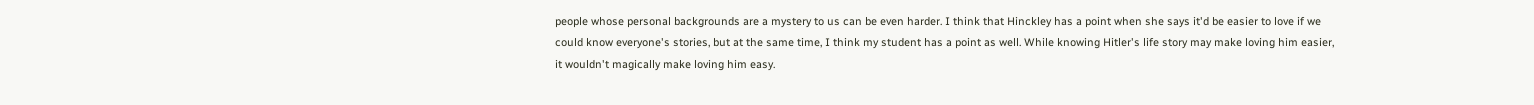people whose personal backgrounds are a mystery to us can be even harder. I think that Hinckley has a point when she says it'd be easier to love if we could know everyone's stories, but at the same time, I think my student has a point as well. While knowing Hitler's life story may make loving him easier, it wouldn't magically make loving him easy.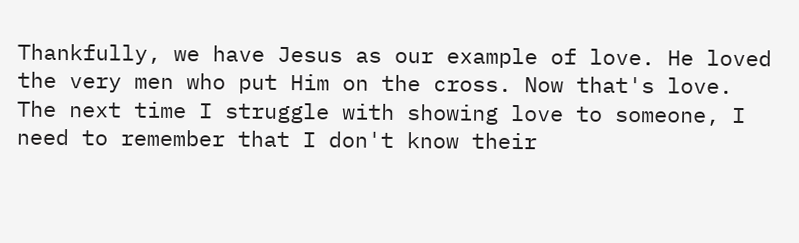Thankfully, we have Jesus as our example of love. He loved the very men who put Him on the cross. Now that's love. The next time I struggle with showing love to someone, I need to remember that I don't know their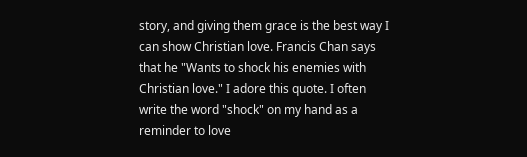story, and giving them grace is the best way I can show Christian love. Francis Chan says that he "Wants to shock his enemies with Christian love." I adore this quote. I often write the word "shock" on my hand as a reminder to love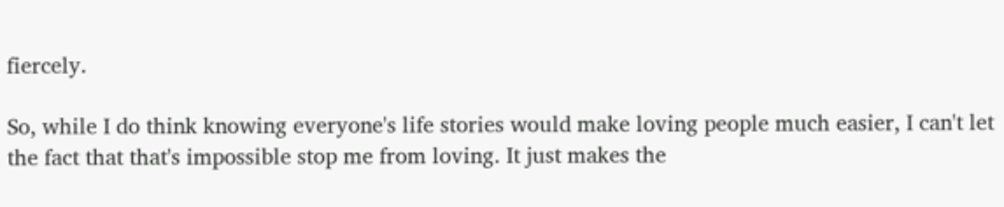fiercely.

So, while I do think knowing everyone's life stories would make loving people much easier, I can't let the fact that that's impossible stop me from loving. It just makes the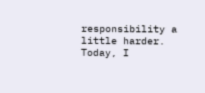responsibility a little harder. Today, I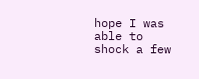hope I was able to shock a few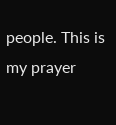people. This is my prayer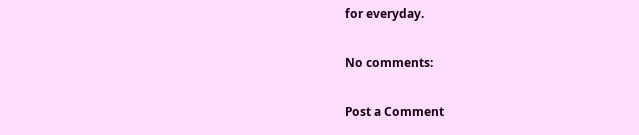for everyday.

No comments:

Post a Comment